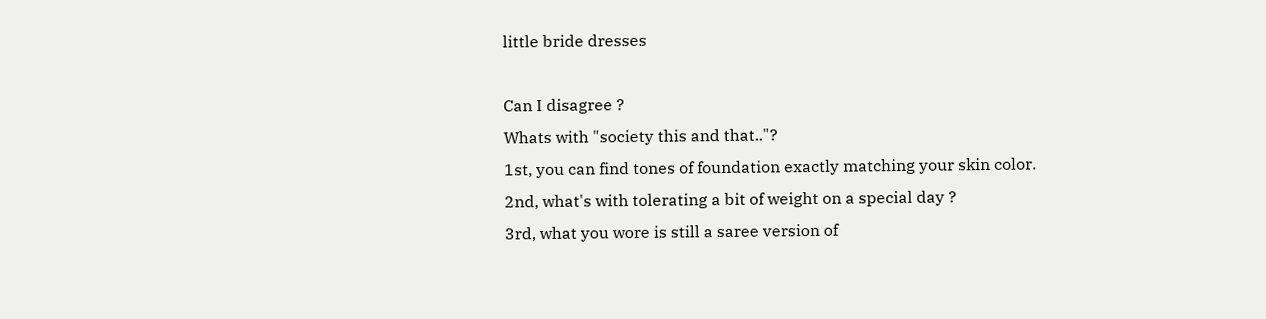little bride dresses

Can I disagree ?
Whats with "society this and that.."?
1st, you can find tones of foundation exactly matching your skin color.
2nd, what's with tolerating a bit of weight on a special day ?
3rd, what you wore is still a saree version of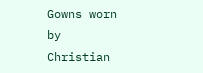Gowns worn by Christian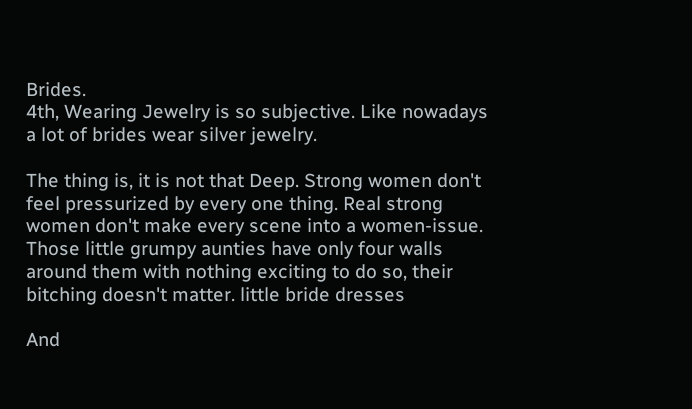Brides.
4th, Wearing Jewelry is so subjective. Like nowadays a lot of brides wear silver jewelry.

The thing is, it is not that Deep. Strong women don't feel pressurized by every one thing. Real strong women don't make every scene into a women-issue. Those little grumpy aunties have only four walls around them with nothing exciting to do so, their bitching doesn't matter. little bride dresses

And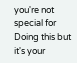you're not special for Doing this but it's your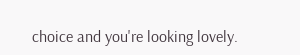choice and you're looking lovely.